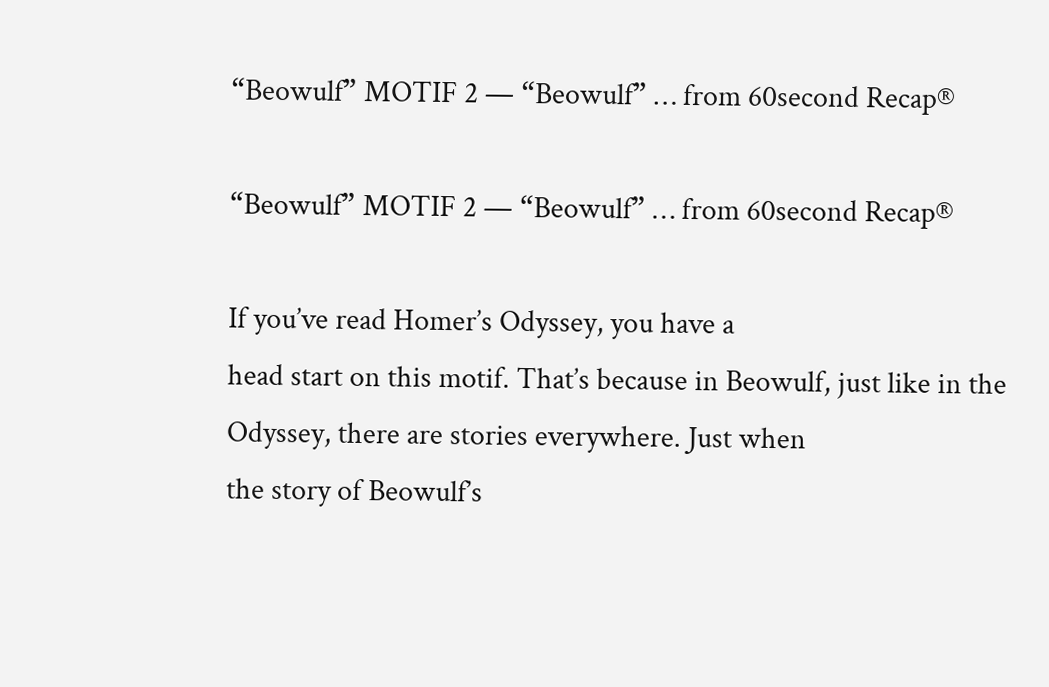“Beowulf” MOTIF 2 — “Beowulf” … from 60second Recap®

“Beowulf” MOTIF 2 — “Beowulf” … from 60second Recap®

If you’ve read Homer’s Odyssey, you have a
head start on this motif. That’s because in Beowulf, just like in the
Odyssey, there are stories everywhere. Just when
the story of Beowulf’s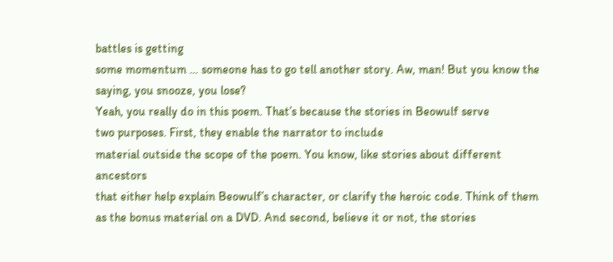battles is getting
some momentum … someone has to go tell another story. Aw, man! But you know the saying, you snooze, you lose?
Yeah, you really do in this poem. That’s because the stories in Beowulf serve
two purposes. First, they enable the narrator to include
material outside the scope of the poem. You know, like stories about different ancestors
that either help explain Beowulf’s character, or clarify the heroic code. Think of them
as the bonus material on a DVD. And second, believe it or not, the stories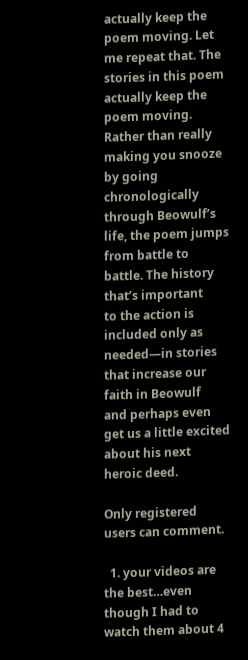actually keep the poem moving. Let me repeat that. The stories in this poem
actually keep the poem moving. Rather than really making you snooze by going chronologically
through Beowulf’s life, the poem jumps from battle to battle. The history that’s important
to the action is included only as needed—in stories that increase our faith in Beowulf
and perhaps even get us a little excited about his next heroic deed.

Only registered users can comment.

  1. your videos are the best…even though I had to watch them about 4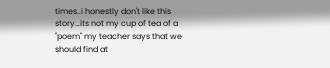times..i honestly don't like this story…its not my cup of tea of a "poem" my teacher says that we should find at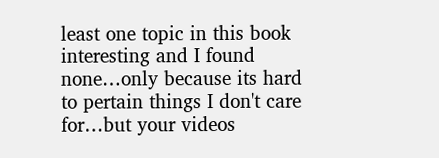least one topic in this book interesting and I found none…only because its hard to pertain things I don't care for…but your videos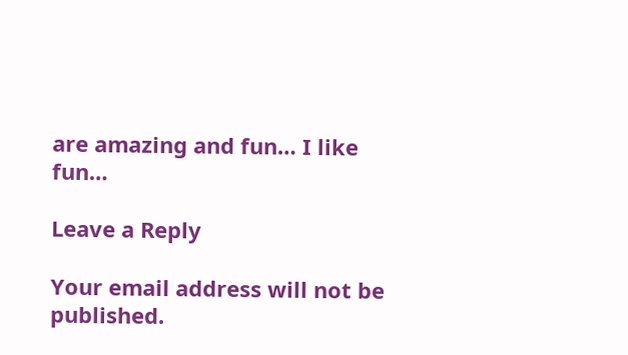are amazing and fun… I like fun…

Leave a Reply

Your email address will not be published.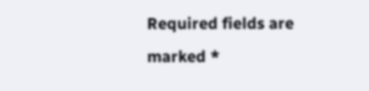Required fields are marked *